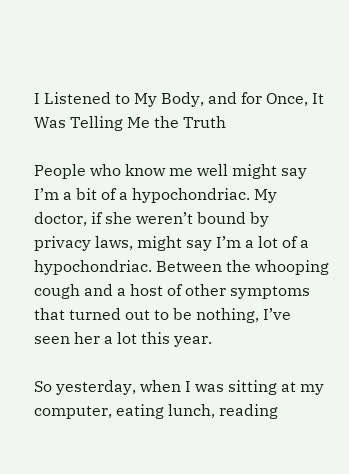I Listened to My Body, and for Once, It Was Telling Me the Truth

People who know me well might say I’m a bit of a hypochondriac. My doctor, if she weren’t bound by privacy laws, might say I’m a lot of a hypochondriac. Between the whooping cough and a host of other symptoms that turned out to be nothing, I’ve seen her a lot this year.

So yesterday, when I was sitting at my computer, eating lunch, reading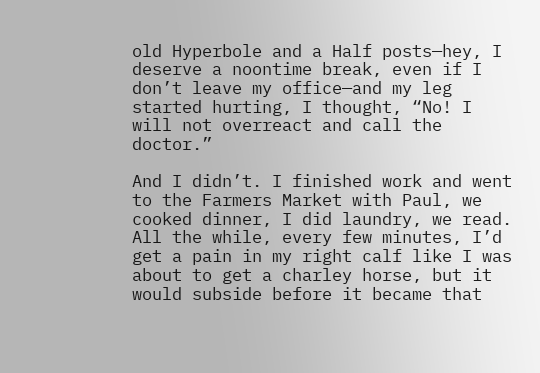old Hyperbole and a Half posts—hey, I deserve a noontime break, even if I don’t leave my office—and my leg started hurting, I thought, “No! I will not overreact and call the doctor.”

And I didn’t. I finished work and went to the Farmers Market with Paul, we cooked dinner, I did laundry, we read. All the while, every few minutes, I’d get a pain in my right calf like I was about to get a charley horse, but it would subside before it became that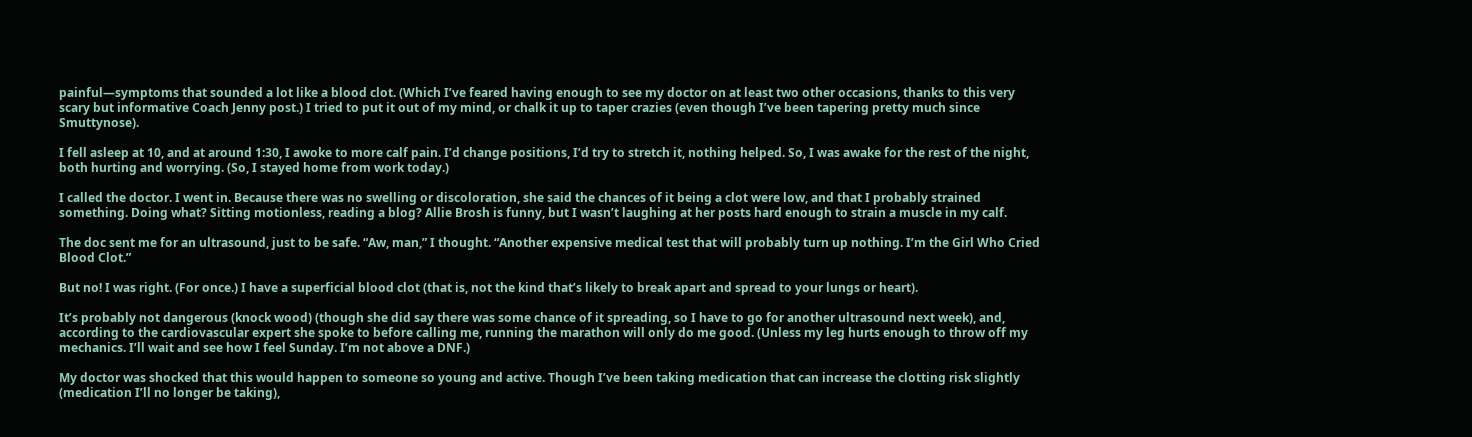painful—symptoms that sounded a lot like a blood clot. (Which I’ve feared having enough to see my doctor on at least two other occasions, thanks to this very scary but informative Coach Jenny post.) I tried to put it out of my mind, or chalk it up to taper crazies (even though I’ve been tapering pretty much since Smuttynose).

I fell asleep at 10, and at around 1:30, I awoke to more calf pain. I’d change positions, I’d try to stretch it, nothing helped. So, I was awake for the rest of the night, both hurting and worrying. (So, I stayed home from work today.)

I called the doctor. I went in. Because there was no swelling or discoloration, she said the chances of it being a clot were low, and that I probably strained something. Doing what? Sitting motionless, reading a blog? Allie Brosh is funny, but I wasn’t laughing at her posts hard enough to strain a muscle in my calf.

The doc sent me for an ultrasound, just to be safe. “Aw, man,” I thought. “Another expensive medical test that will probably turn up nothing. I’m the Girl Who Cried Blood Clot.”

But no! I was right. (For once.) I have a superficial blood clot (that is, not the kind that’s likely to break apart and spread to your lungs or heart).

It’s probably not dangerous (knock wood) (though she did say there was some chance of it spreading, so I have to go for another ultrasound next week), and, according to the cardiovascular expert she spoke to before calling me, running the marathon will only do me good. (Unless my leg hurts enough to throw off my mechanics. I’ll wait and see how I feel Sunday. I’m not above a DNF.)

My doctor was shocked that this would happen to someone so young and active. Though I’ve been taking medication that can increase the clotting risk slightly (medication I’ll no longer be taking),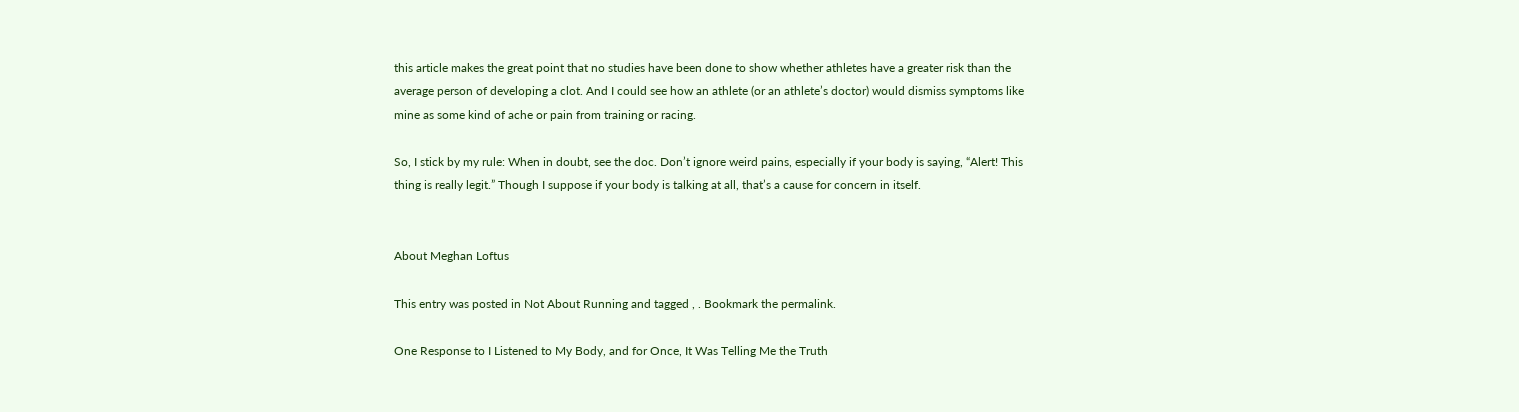this article makes the great point that no studies have been done to show whether athletes have a greater risk than the average person of developing a clot. And I could see how an athlete (or an athlete’s doctor) would dismiss symptoms like mine as some kind of ache or pain from training or racing.

So, I stick by my rule: When in doubt, see the doc. Don’t ignore weird pains, especially if your body is saying, “Alert! This thing is really legit.” Though I suppose if your body is talking at all, that’s a cause for concern in itself.


About Meghan Loftus

This entry was posted in Not About Running and tagged , . Bookmark the permalink.

One Response to I Listened to My Body, and for Once, It Was Telling Me the Truth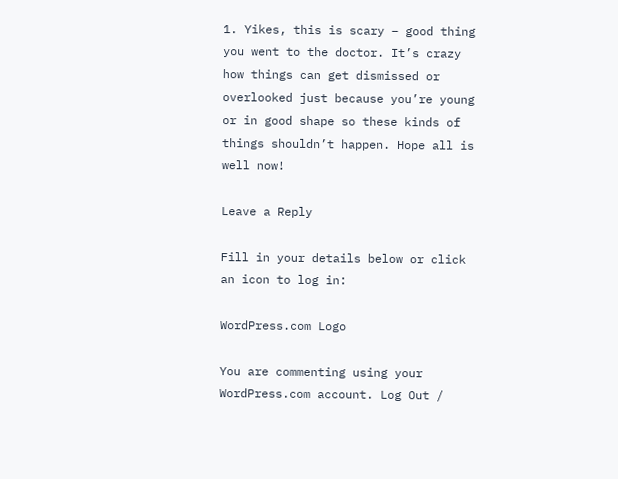1. Yikes, this is scary – good thing you went to the doctor. It’s crazy how things can get dismissed or overlooked just because you’re young or in good shape so these kinds of things shouldn’t happen. Hope all is well now!

Leave a Reply

Fill in your details below or click an icon to log in:

WordPress.com Logo

You are commenting using your WordPress.com account. Log Out /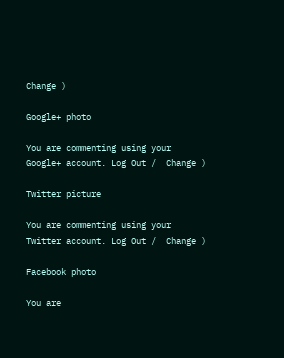Change )

Google+ photo

You are commenting using your Google+ account. Log Out /  Change )

Twitter picture

You are commenting using your Twitter account. Log Out /  Change )

Facebook photo

You are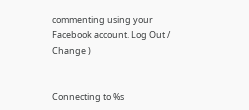commenting using your Facebook account. Log Out /  Change )


Connecting to %s